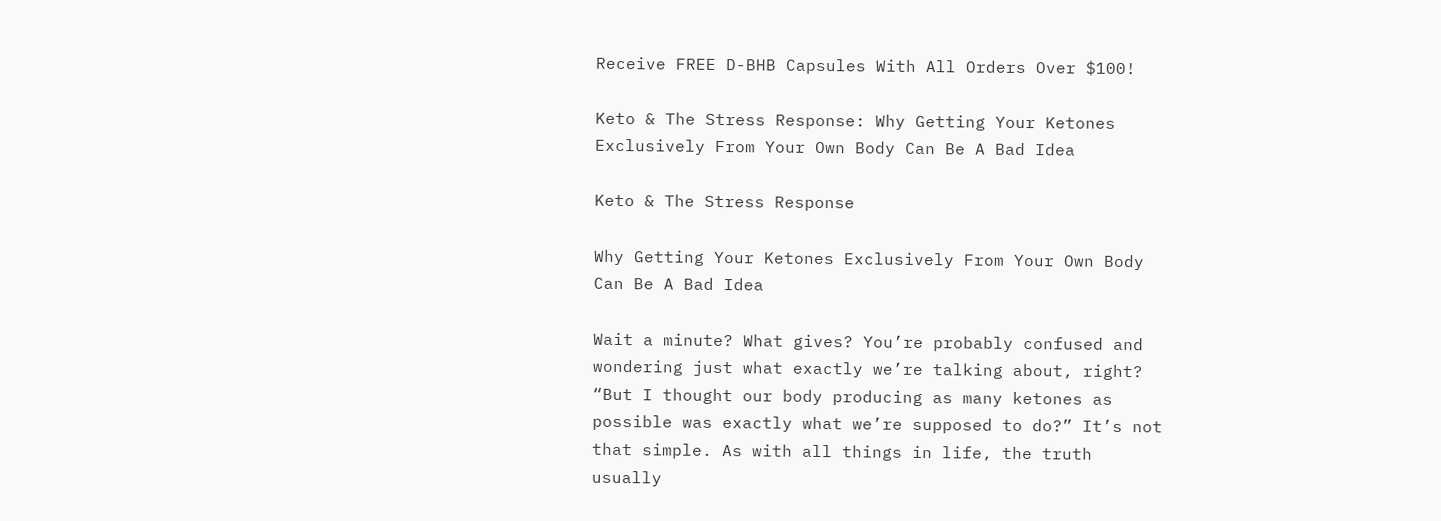Receive FREE D-BHB Capsules With All Orders Over $100!

Keto & The Stress Response: Why Getting Your Ketones Exclusively From Your Own Body Can Be A Bad Idea

Keto & The Stress Response

Why Getting Your Ketones Exclusively From Your Own Body Can Be A Bad Idea

Wait a minute? What gives? You’re probably confused and wondering just what exactly we’re talking about, right? “But I thought our body producing as many ketones as possible was exactly what we’re supposed to do?” It’s not that simple. As with all things in life, the truth usually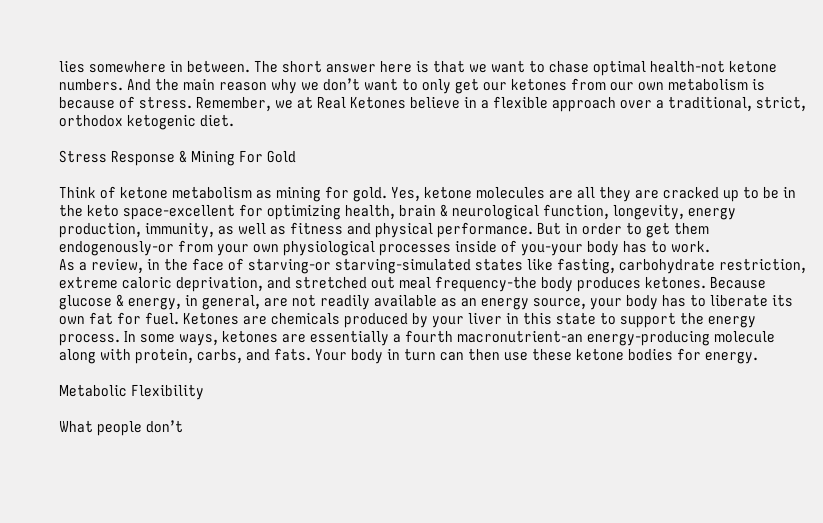lies somewhere in between. The short answer here is that we want to chase optimal health-not ketone numbers. And the main reason why we don’t want to only get our ketones from our own metabolism is because of stress. Remember, we at Real Ketones believe in a flexible approach over a traditional, strict, orthodox ketogenic diet.

Stress Response & Mining For Gold

Think of ketone metabolism as mining for gold. Yes, ketone molecules are all they are cracked up to be in the keto space-excellent for optimizing health, brain & neurological function, longevity, energy production, immunity, as well as fitness and physical performance. But in order to get them endogenously-or from your own physiological processes inside of you-your body has to work.
As a review, in the face of starving-or starving-simulated states like fasting, carbohydrate restriction, extreme caloric deprivation, and stretched out meal frequency-the body produces ketones. Because glucose & energy, in general, are not readily available as an energy source, your body has to liberate its own fat for fuel. Ketones are chemicals produced by your liver in this state to support the energy process. In some ways, ketones are essentially a fourth macronutrient-an energy-producing molecule along with protein, carbs, and fats. Your body in turn can then use these ketone bodies for energy.

Metabolic Flexibility

What people don’t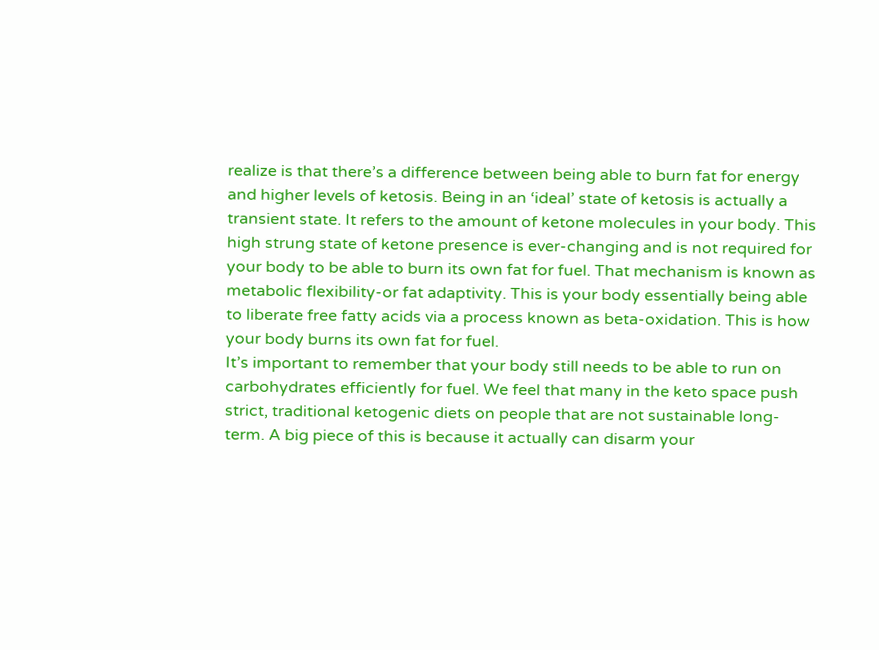realize is that there’s a difference between being able to burn fat for energy and higher levels of ketosis. Being in an ‘ideal’ state of ketosis is actually a transient state. It refers to the amount of ketone molecules in your body. This high strung state of ketone presence is ever-changing and is not required for your body to be able to burn its own fat for fuel. That mechanism is known as metabolic flexibility-or fat adaptivity. This is your body essentially being able to liberate free fatty acids via a process known as beta-oxidation. This is how your body burns its own fat for fuel.
It’s important to remember that your body still needs to be able to run on carbohydrates efficiently for fuel. We feel that many in the keto space push strict, traditional ketogenic diets on people that are not sustainable long-term. A big piece of this is because it actually can disarm your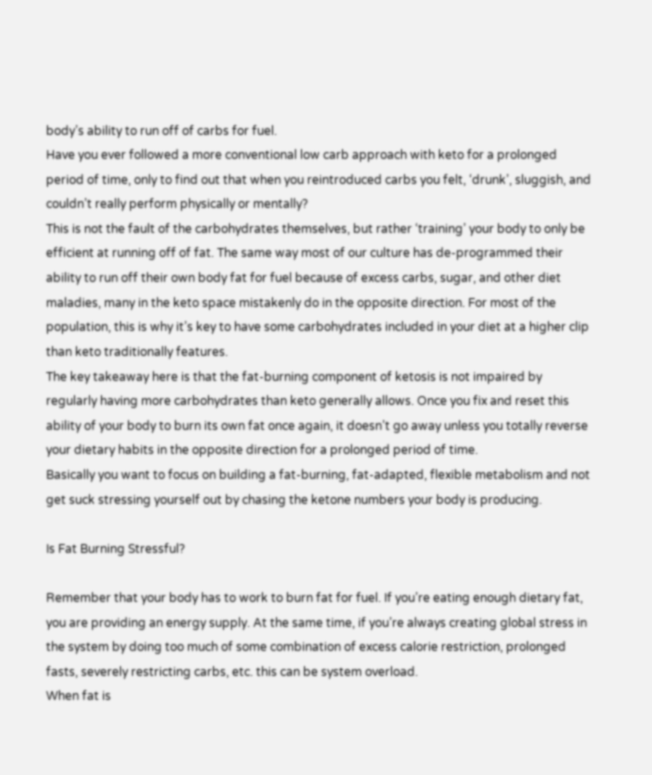body’s ability to run off of carbs for fuel.
Have you ever followed a more conventional low carb approach with keto for a prolonged period of time, only to find out that when you reintroduced carbs you felt, ‘drunk’, sluggish, and couldn’t really perform physically or mentally?
This is not the fault of the carbohydrates themselves, but rather ‘training’ your body to only be efficient at running off of fat. The same way most of our culture has de-programmed their ability to run off their own body fat for fuel because of excess carbs, sugar, and other diet maladies, many in the keto space mistakenly do in the opposite direction. For most of the population, this is why it’s key to have some carbohydrates included in your diet at a higher clip than keto traditionally features.
The key takeaway here is that the fat-burning component of ketosis is not impaired by regularly having more carbohydrates than keto generally allows. Once you fix and reset this ability of your body to burn its own fat once again, it doesn’t go away unless you totally reverse your dietary habits in the opposite direction for a prolonged period of time.
Basically you want to focus on building a fat-burning, fat-adapted, flexible metabolism and not get suck stressing yourself out by chasing the ketone numbers your body is producing.

Is Fat Burning Stressful?

Remember that your body has to work to burn fat for fuel. If you’re eating enough dietary fat, you are providing an energy supply. At the same time, if you’re always creating global stress in the system by doing too much of some combination of excess calorie restriction, prolonged fasts, severely restricting carbs, etc. this can be system overload.
When fat is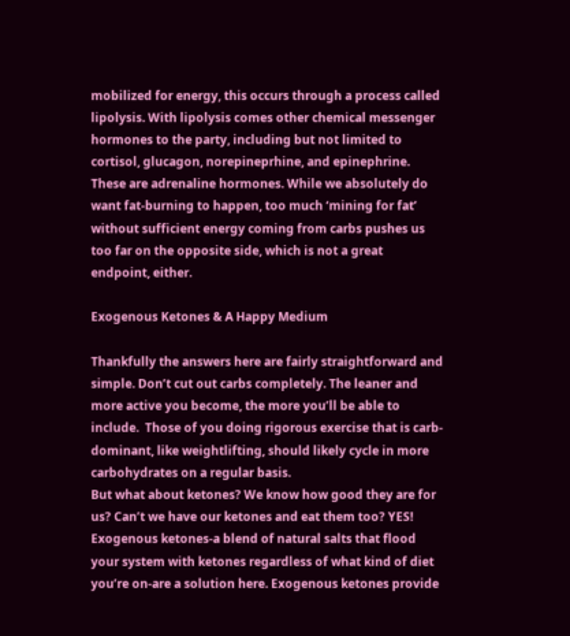mobilized for energy, this occurs through a process called lipolysis. With lipolysis comes other chemical messenger hormones to the party, including but not limited to cortisol, glucagon, norepineprhine, and epinephrine. These are adrenaline hormones. While we absolutely do want fat-burning to happen, too much ‘mining for fat’ without sufficient energy coming from carbs pushes us too far on the opposite side, which is not a great endpoint, either.

Exogenous Ketones & A Happy Medium

Thankfully the answers here are fairly straightforward and simple. Don’t cut out carbs completely. The leaner and more active you become, the more you’ll be able to include.  Those of you doing rigorous exercise that is carb-dominant, like weightlifting, should likely cycle in more carbohydrates on a regular basis.
But what about ketones? We know how good they are for us? Can’t we have our ketones and eat them too? YES! Exogenous ketones-a blend of natural salts that flood your system with ketones regardless of what kind of diet you’re on-are a solution here. Exogenous ketones provide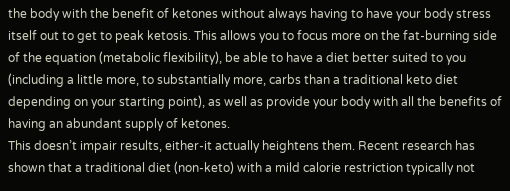the body with the benefit of ketones without always having to have your body stress itself out to get to peak ketosis. This allows you to focus more on the fat-burning side of the equation (metabolic flexibility), be able to have a diet better suited to you (including a little more, to substantially more, carbs than a traditional keto diet depending on your starting point), as well as provide your body with all the benefits of having an abundant supply of ketones.
This doesn’t impair results, either-it actually heightens them. Recent research has shown that a traditional diet (non-keto) with a mild calorie restriction typically not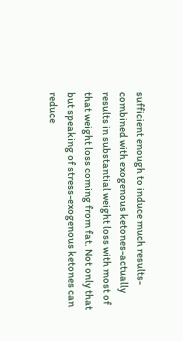sufficient enough to induce much results-combined with exogenous ketones-actually results in substantial weight loss with most of that weight loss coming from fat. Not only that but speaking of stress-exogenous ketones can reduce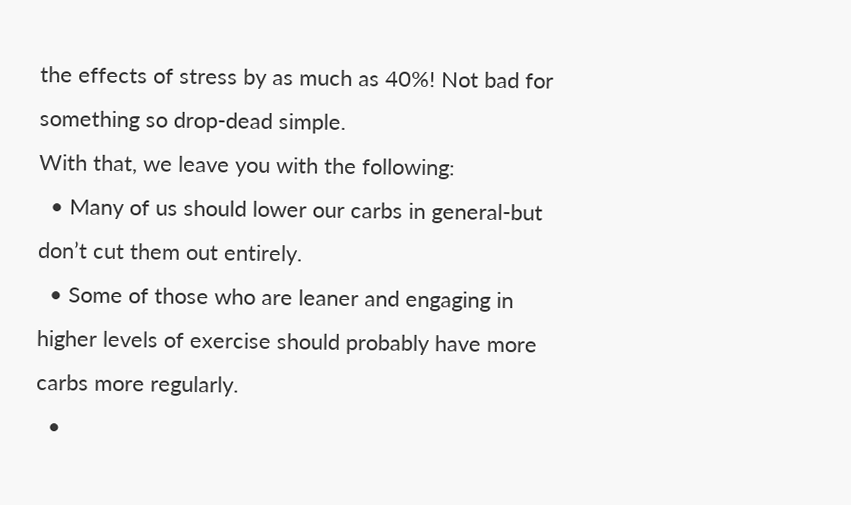the effects of stress by as much as 40%! Not bad for something so drop-dead simple.
With that, we leave you with the following:
  • Many of us should lower our carbs in general-but don’t cut them out entirely.
  • Some of those who are leaner and engaging in higher levels of exercise should probably have more carbs more regularly.
  •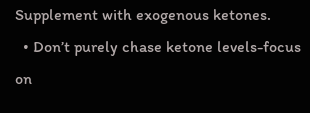Supplement with exogenous ketones.
  • Don’t purely chase ketone levels-focus on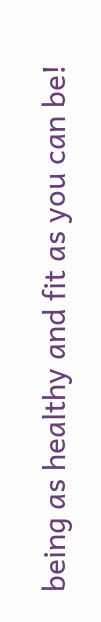being as healthy and fit as you can be!